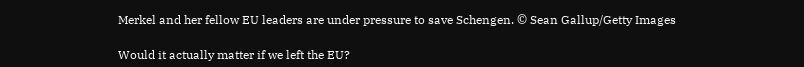Merkel and her fellow EU leaders are under pressure to save Schengen. © Sean Gallup/Getty Images

Would it actually matter if we left the EU?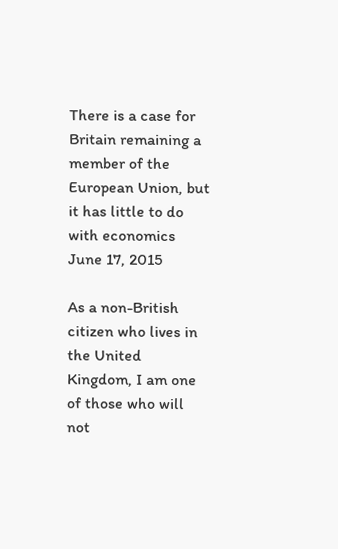There is a case for Britain remaining a member of the European Union, but it has little to do with economics
June 17, 2015

As a non-British citizen who lives in the United Kingdom, I am one of those who will not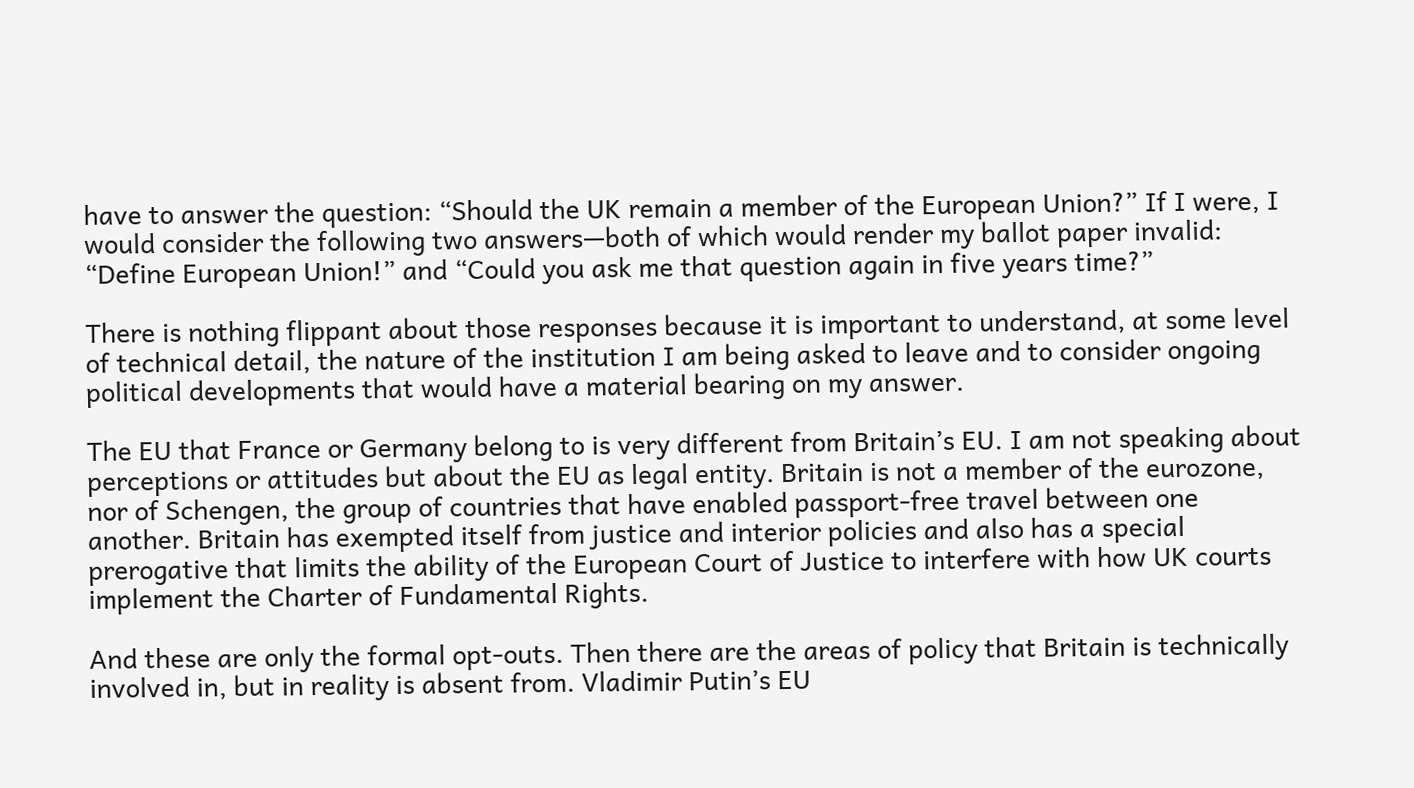have to answer the question: “Should the UK remain a member of the European Union?” If I were, I would consider the following two answers—both of which would render my ballot paper invalid: “Define European Union!” and “Could you ask me that question again in five years time?”

There is nothing flippant about those responses because it is important to understand, at some level of technical detail, the nature of the institution I am being asked to leave and to consider ongoing political developments that would have a material bearing on my answer.

The EU that France or Germany belong to is very different from Britain’s EU. I am not speaking about perceptions or attitudes but about the EU as legal entity. Britain is not a member of the eurozone, nor of Schengen, the group of countries that have enabled passport-free travel between one another. Britain has exempted itself from justice and interior policies and also has a special prerogative that limits the ability of the European Court of Justice to interfere with how UK courts implement the Charter of Fundamental Rights.

And these are only the formal opt-outs. Then there are the areas of policy that Britain is technically involved in, but in reality is absent from. Vladimir Putin’s EU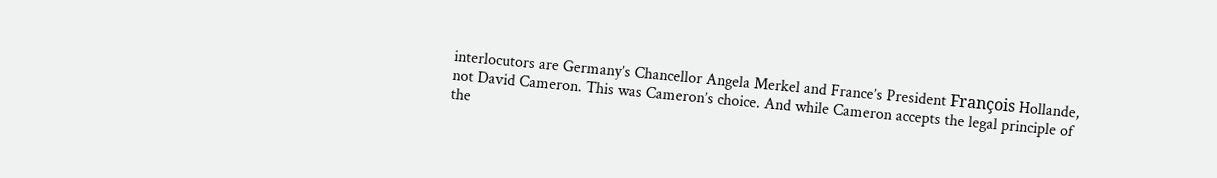interlocutors are Germany’s Chancellor Angela Merkel and France’s President François Hollande, not David Cameron. This was Cameron’s choice. And while Cameron accepts the legal principle of the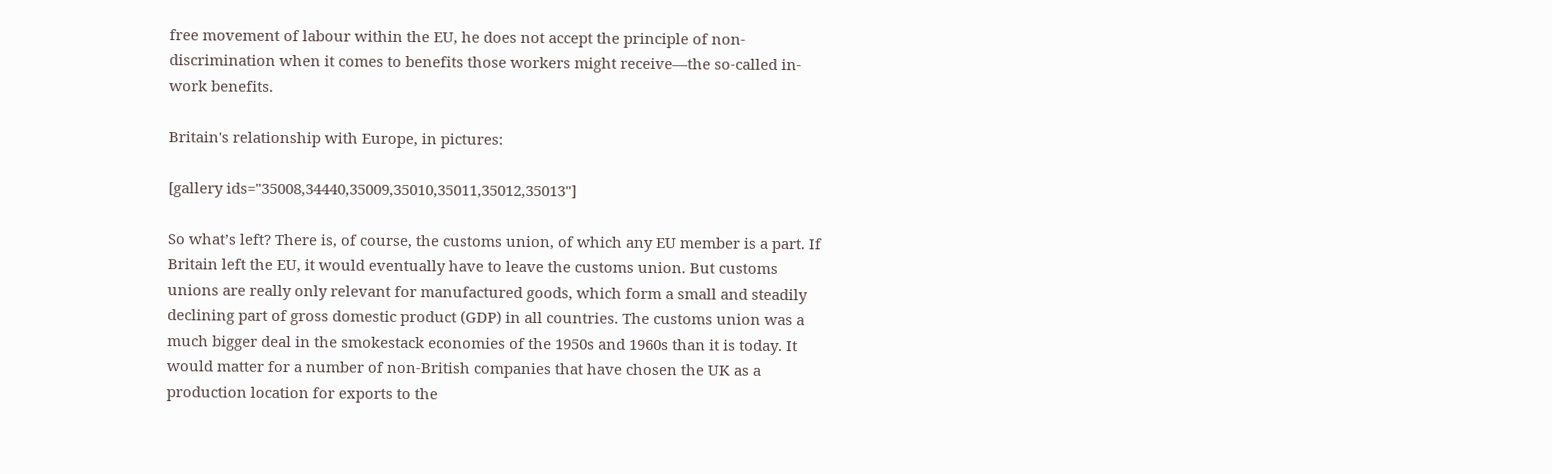free movement of labour within the EU, he does not accept the principle of non-discrimination when it comes to benefits those workers might receive—the so-called in-work benefits.

Britain's relationship with Europe, in pictures:

[gallery ids="35008,34440,35009,35010,35011,35012,35013"]

So what’s left? There is, of course, the customs union, of which any EU member is a part. If Britain left the EU, it would eventually have to leave the customs union. But customs unions are really only relevant for manufactured goods, which form a small and steadily declining part of gross domestic product (GDP) in all countries. The customs union was a much bigger deal in the smokestack economies of the 1950s and 1960s than it is today. It would matter for a number of non-British companies that have chosen the UK as a production location for exports to the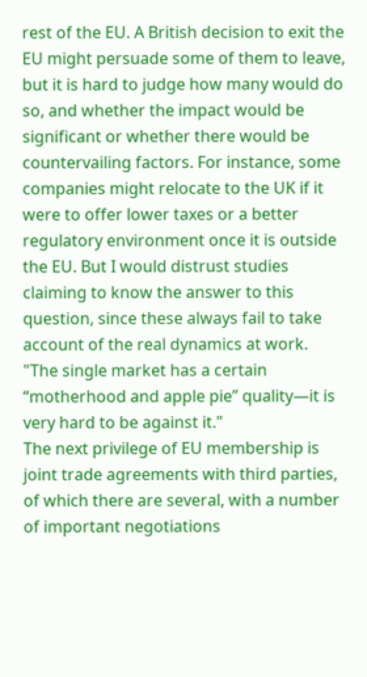rest of the EU. A British decision to exit the EU might persuade some of them to leave, but it is hard to judge how many would do so, and whether the impact would be significant or whether there would be countervailing factors. For instance, some companies might relocate to the UK if it were to offer lower taxes or a better regulatory environment once it is outside the EU. But I would distrust studies claiming to know the answer to this question, since these always fail to take account of the real dynamics at work.
"The single market has a certain “motherhood and apple pie” quality—it is very hard to be against it."
The next privilege of EU membership is joint trade agreements with third parties, of which there are several, with a number of important negotiations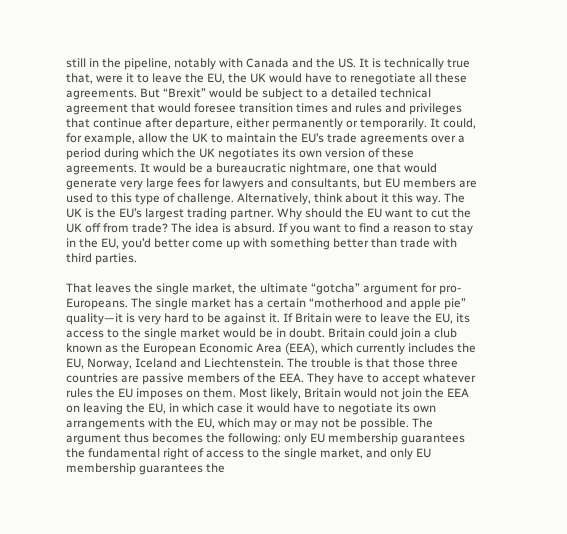still in the pipeline, notably with Canada and the US. It is technically true that, were it to leave the EU, the UK would have to renegotiate all these agreements. But “Brexit” would be subject to a detailed technical agreement that would foresee transition times and rules and privileges that continue after departure, either permanently or temporarily. It could, for example, allow the UK to maintain the EU’s trade agreements over a period during which the UK negotiates its own version of these agreements. It would be a bureaucratic nightmare, one that would generate very large fees for lawyers and consultants, but EU members are used to this type of challenge. Alternatively, think about it this way. The UK is the EU’s largest trading partner. Why should the EU want to cut the UK off from trade? The idea is absurd. If you want to find a reason to stay in the EU, you’d better come up with something better than trade with third parties.

That leaves the single market, the ultimate “gotcha” argument for pro-Europeans. The single market has a certain “motherhood and apple pie” quality—it is very hard to be against it. If Britain were to leave the EU, its access to the single market would be in doubt. Britain could join a club known as the European Economic Area (EEA), which currently includes the EU, Norway, Iceland and Liechtenstein. The trouble is that those three countries are passive members of the EEA. They have to accept whatever rules the EU imposes on them. Most likely, Britain would not join the EEA on leaving the EU, in which case it would have to negotiate its own arrangements with the EU, which may or may not be possible. The argument thus becomes the following: only EU membership guarantees the fundamental right of access to the single market, and only EU membership guarantees the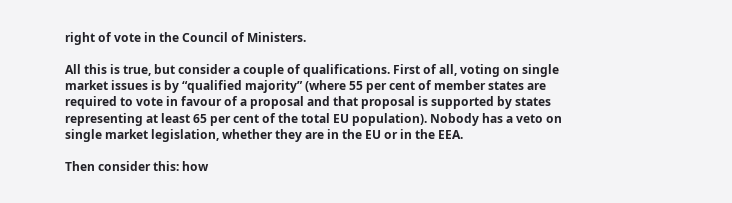right of vote in the Council of Ministers.

All this is true, but consider a couple of qualifications. First of all, voting on single market issues is by “qualified majority” (where 55 per cent of member states are required to vote in favour of a proposal and that proposal is supported by states representing at least 65 per cent of the total EU population). Nobody has a veto on single market legislation, whether they are in the EU or in the EEA.

Then consider this: how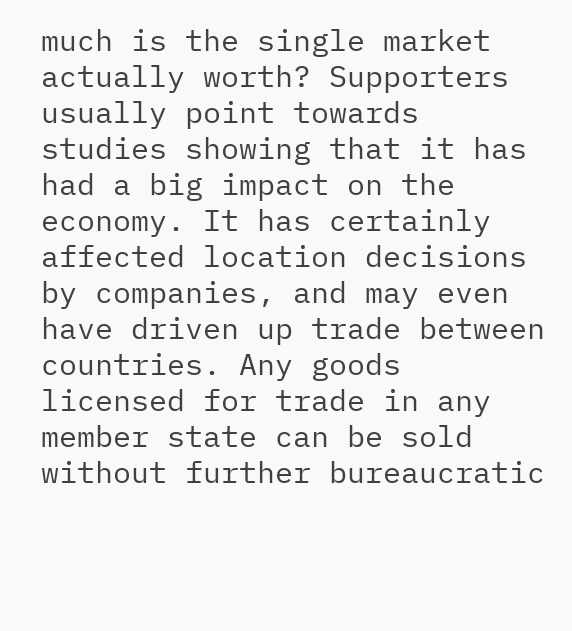much is the single market actually worth? Supporters usually point towards studies showing that it has had a big impact on the economy. It has certainly affected location decisions by companies, and may even have driven up trade between countries. Any goods licensed for trade in any member state can be sold without further bureaucratic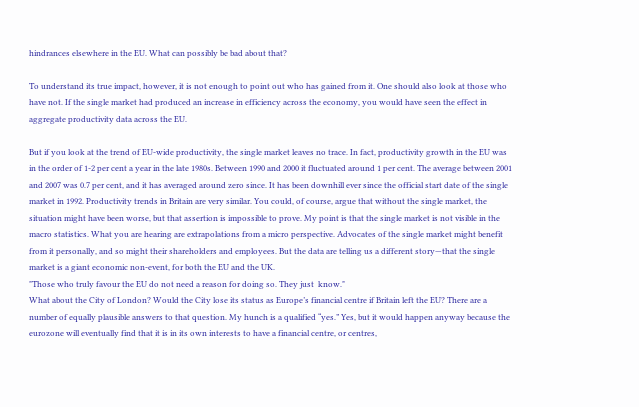hindrances elsewhere in the EU. What can possibly be bad about that?

To understand its true impact, however, it is not enough to point out who has gained from it. One should also look at those who have not. If the single market had produced an increase in efficiency across the economy, you would have seen the effect in aggregate productivity data across the EU.

But if you look at the trend of EU-wide productivity, the single market leaves no trace. In fact, productivity growth in the EU was in the order of 1-2 per cent a year in the late 1980s. Between 1990 and 2000 it fluctuated around 1 per cent. The average between 2001 and 2007 was 0.7 per cent, and it has averaged around zero since. It has been downhill ever since the official start date of the single market in 1992. Productivity trends in Britain are very similar. You could, of course, argue that without the single market, the situation might have been worse, but that assertion is impossible to prove. My point is that the single market is not visible in the macro statistics. What you are hearing are extrapolations from a micro perspective. Advocates of the single market might benefit from it personally, and so might their shareholders and employees. But the data are telling us a different story—that the single market is a giant economic non-event, for both the EU and the UK.
"Those who truly favour the EU do not need a reason for doing so. They just  know."
What about the City of London? Would the City lose its status as Europe’s financial centre if Britain left the EU? There are a number of equally plausible answers to that question. My hunch is a qualified “yes.” Yes, but it would happen anyway because the eurozone will eventually find that it is in its own interests to have a financial centre, or centres,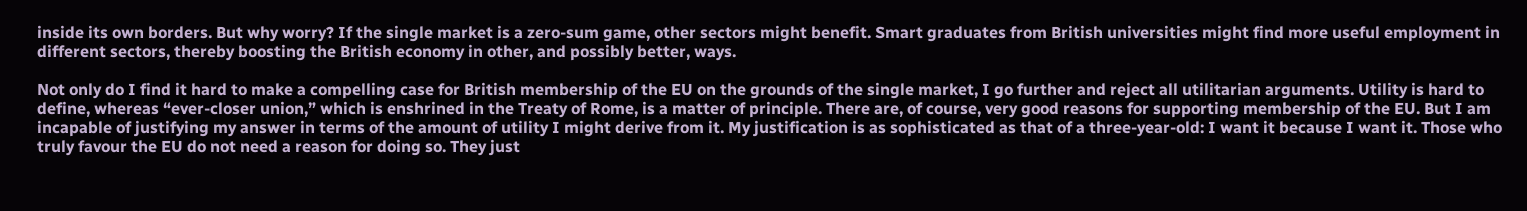inside its own borders. But why worry? If the single market is a zero-sum game, other sectors might benefit. Smart graduates from British universities might find more useful employment in different sectors, thereby boosting the British economy in other, and possibly better, ways.

Not only do I find it hard to make a compelling case for British membership of the EU on the grounds of the single market, I go further and reject all utilitarian arguments. Utility is hard to define, whereas “ever-closer union,” which is enshrined in the Treaty of Rome, is a matter of principle. There are, of course, very good reasons for supporting membership of the EU. But I am incapable of justifying my answer in terms of the amount of utility I might derive from it. My justification is as sophisticated as that of a three-year-old: I want it because I want it. Those who truly favour the EU do not need a reason for doing so. They just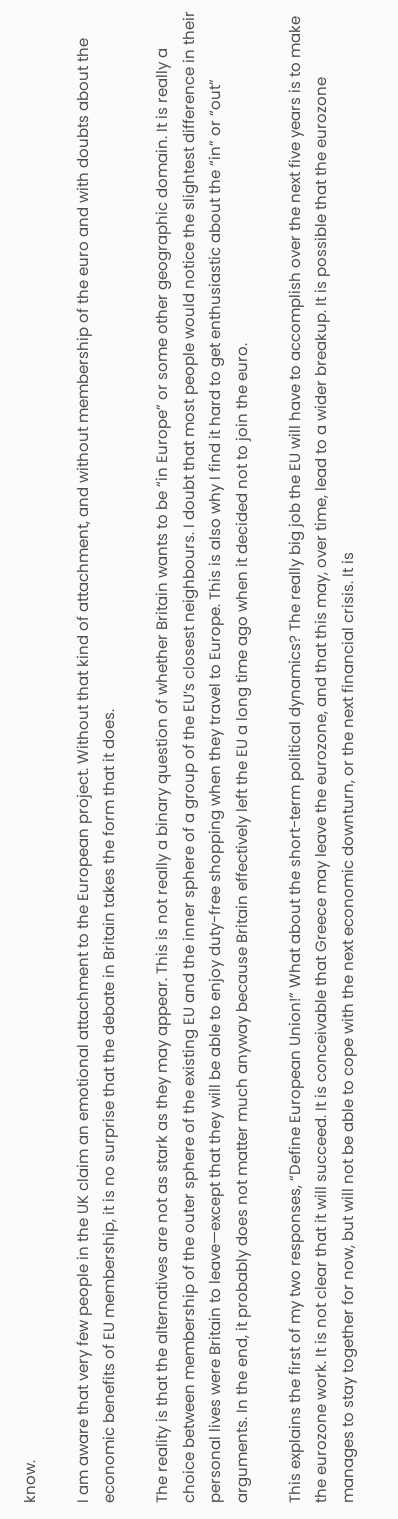know.

I am aware that very few people in the UK claim an emotional attachment to the European project. Without that kind of attachment, and without membership of the euro and with doubts about the economic benefits of EU membership, it is no surprise that the debate in Britain takes the form that it does.

The reality is that the alternatives are not as stark as they may appear. This is not really a binary question of whether Britain wants to be “in Europe” or some other geographic domain. It is really a choice between membership of the outer sphere of the existing EU and the inner sphere of a group of the EU’s closest neighbours. I doubt that most people would notice the slightest difference in their personal lives were Britain to leave—except that they will be able to enjoy duty-free shopping when they travel to Europe. This is also why I find it hard to get enthusiastic about the “in” or “out” arguments. In the end, it probably does not matter much anyway because Britain effectively left the EU a long time ago when it decided not to join the euro.

This explains the first of my two responses, “Define European Union!” What about the short-term political dynamics? The really big job the EU will have to accomplish over the next five years is to make the eurozone work. It is not clear that it will succeed. It is conceivable that Greece may leave the eurozone, and that this may, over time, lead to a wider breakup. It is possible that the eurozone manages to stay together for now, but will not be able to cope with the next economic downturn, or the next financial crisis. It is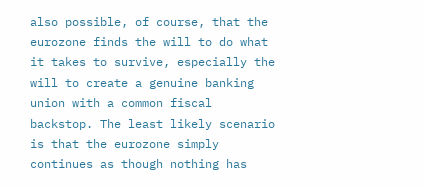also possible, of course, that the eurozone finds the will to do what it takes to survive, especially the will to create a genuine banking union with a common fiscal backstop. The least likely scenario is that the eurozone simply continues as though nothing has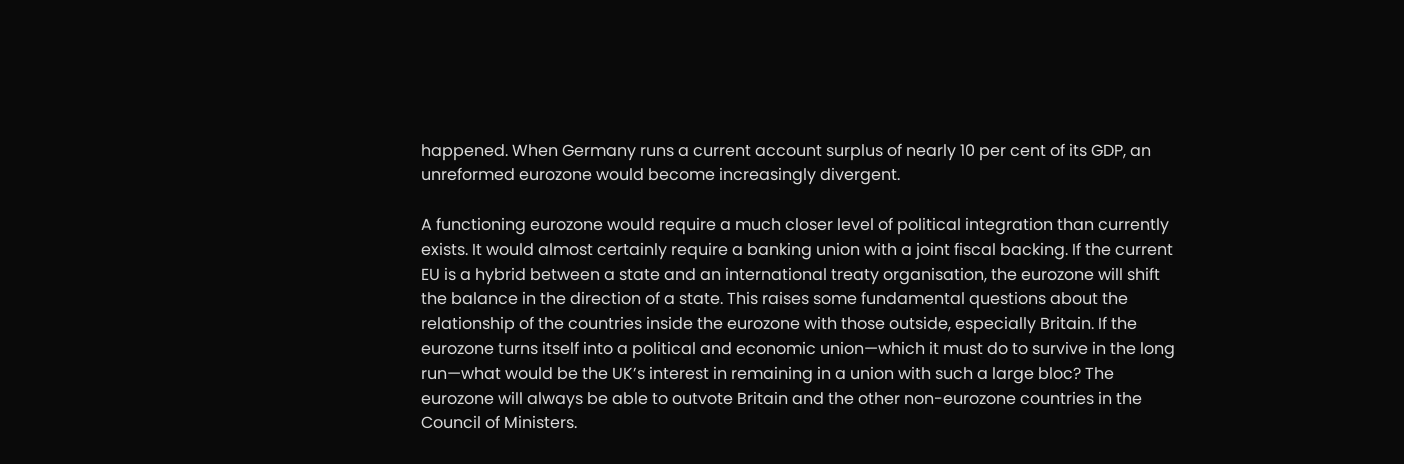happened. When Germany runs a current account surplus of nearly 10 per cent of its GDP, an unreformed eurozone would become increasingly divergent.

A functioning eurozone would require a much closer level of political integration than currently exists. It would almost certainly require a banking union with a joint fiscal backing. If the current EU is a hybrid between a state and an international treaty organisation, the eurozone will shift the balance in the direction of a state. This raises some fundamental questions about the relationship of the countries inside the eurozone with those outside, especially Britain. If the eurozone turns itself into a political and economic union—which it must do to survive in the long run—what would be the UK’s interest in remaining in a union with such a large bloc? The eurozone will always be able to outvote Britain and the other non-eurozone countries in the Council of Ministers.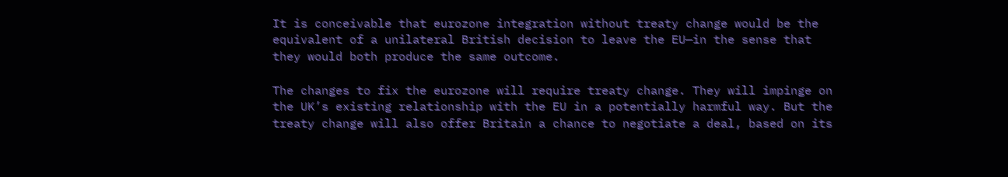It is conceivable that eurozone integration without treaty change would be the equivalent of a unilateral British decision to leave the EU—in the sense that they would both produce the same outcome.

The changes to fix the eurozone will require treaty change. They will impinge on the UK’s existing relationship with the EU in a potentially harmful way. But the treaty change will also offer Britain a chance to negotiate a deal, based on its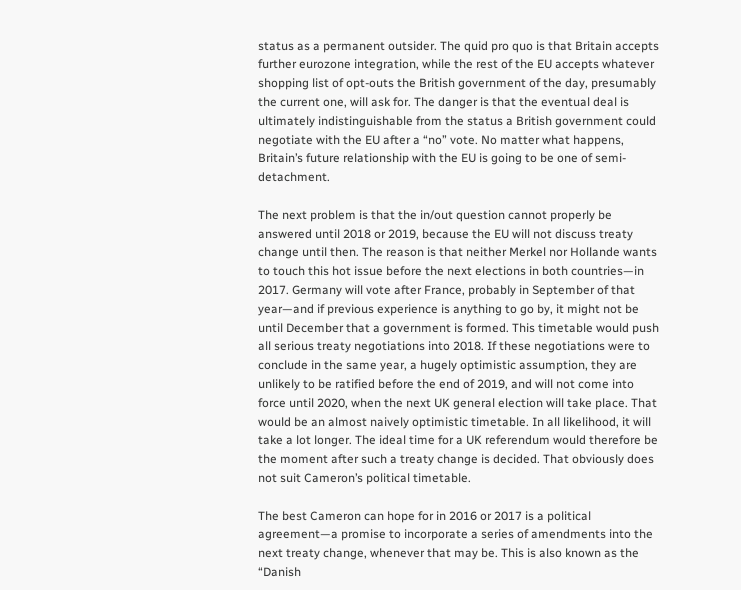status as a permanent outsider. The quid pro quo is that Britain accepts further eurozone integration, while the rest of the EU accepts whatever shopping list of opt-outs the British government of the day, presumably the current one, will ask for. The danger is that the eventual deal is ultimately indistinguishable from the status a British government could negotiate with the EU after a “no” vote. No matter what happens, Britain’s future relationship with the EU is going to be one of semi-detachment.

The next problem is that the in/out question cannot properly be answered until 2018 or 2019, because the EU will not discuss treaty change until then. The reason is that neither Merkel nor Hollande wants to touch this hot issue before the next elections in both countries—in 2017. Germany will vote after France, probably in September of that year—and if previous experience is anything to go by, it might not be until December that a government is formed. This timetable would push all serious treaty negotiations into 2018. If these negotiations were to conclude in the same year, a hugely optimistic assumption, they are unlikely to be ratified before the end of 2019, and will not come into force until 2020, when the next UK general election will take place. That would be an almost naively optimistic timetable. In all likelihood, it will take a lot longer. The ideal time for a UK referendum would therefore be the moment after such a treaty change is decided. That obviously does not suit Cameron’s political timetable.

The best Cameron can hope for in 2016 or 2017 is a political agreement—a promise to incorporate a series of amendments into the next treaty change, whenever that may be. This is also known as the “Danish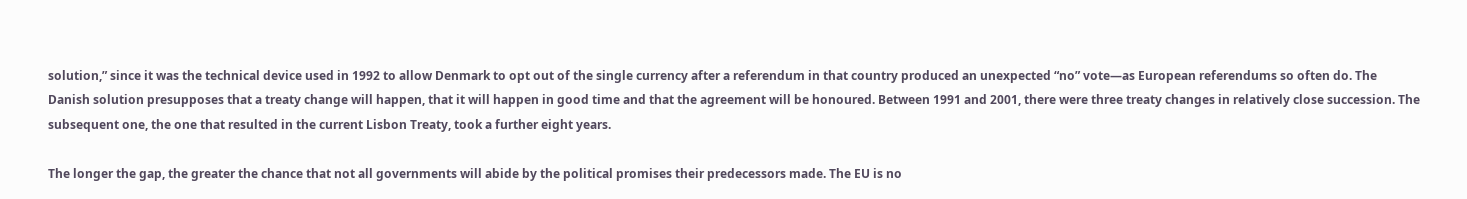solution,” since it was the technical device used in 1992 to allow Denmark to opt out of the single currency after a referendum in that country produced an unexpected “no” vote—as European referendums so often do. The Danish solution presupposes that a treaty change will happen, that it will happen in good time and that the agreement will be honoured. Between 1991 and 2001, there were three treaty changes in relatively close succession. The subsequent one, the one that resulted in the current Lisbon Treaty, took a further eight years.

The longer the gap, the greater the chance that not all governments will abide by the political promises their predecessors made. The EU is no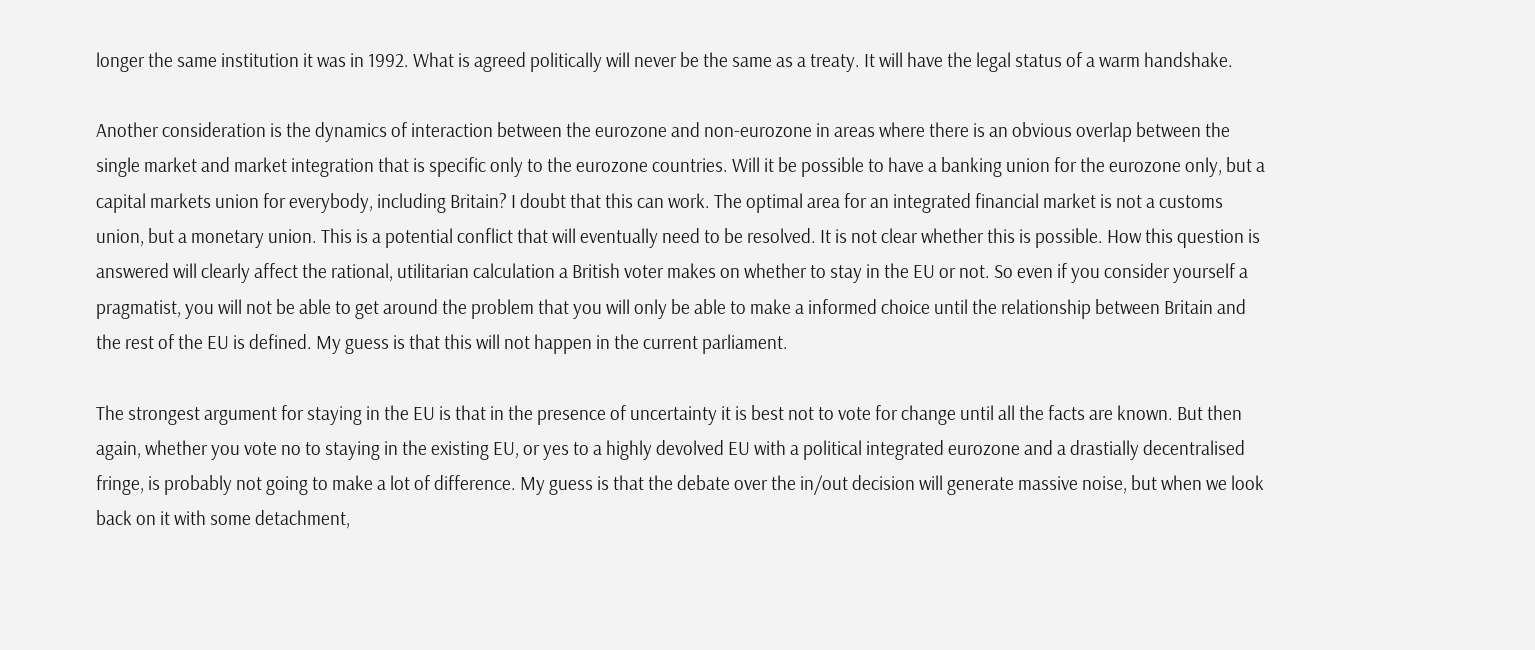longer the same institution it was in 1992. What is agreed politically will never be the same as a treaty. It will have the legal status of a warm handshake.

Another consideration is the dynamics of interaction between the eurozone and non-eurozone in areas where there is an obvious overlap between the single market and market integration that is specific only to the eurozone countries. Will it be possible to have a banking union for the eurozone only, but a capital markets union for everybody, including Britain? I doubt that this can work. The optimal area for an integrated financial market is not a customs union, but a monetary union. This is a potential conflict that will eventually need to be resolved. It is not clear whether this is possible. How this question is answered will clearly affect the rational, utilitarian calculation a British voter makes on whether to stay in the EU or not. So even if you consider yourself a pragmatist, you will not be able to get around the problem that you will only be able to make a informed choice until the relationship between Britain and the rest of the EU is defined. My guess is that this will not happen in the current parliament.

The strongest argument for staying in the EU is that in the presence of uncertainty it is best not to vote for change until all the facts are known. But then again, whether you vote no to staying in the existing EU, or yes to a highly devolved EU with a political integrated eurozone and a drastially decentralised fringe, is probably not going to make a lot of difference. My guess is that the debate over the in/out decision will generate massive noise, but when we look back on it with some detachment,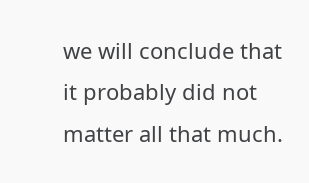we will conclude that it probably did not matter all that much.